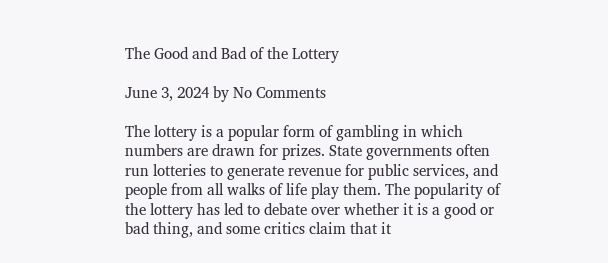The Good and Bad of the Lottery

June 3, 2024 by No Comments

The lottery is a popular form of gambling in which numbers are drawn for prizes. State governments often run lotteries to generate revenue for public services, and people from all walks of life play them. The popularity of the lottery has led to debate over whether it is a good or bad thing, and some critics claim that it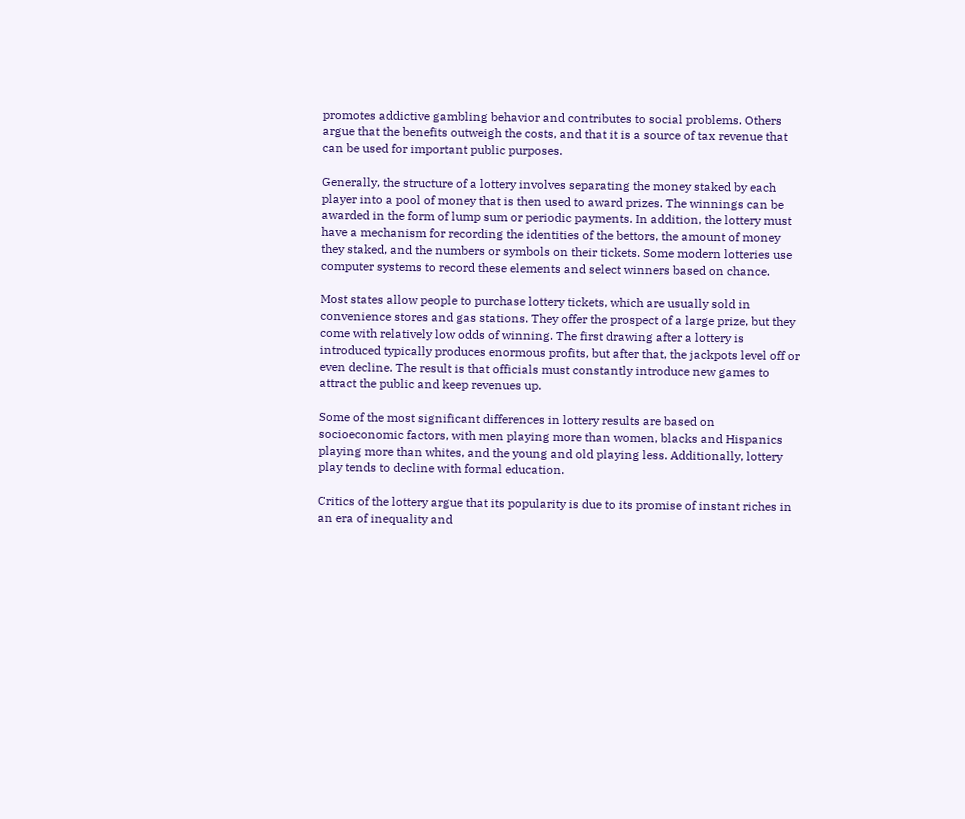promotes addictive gambling behavior and contributes to social problems. Others argue that the benefits outweigh the costs, and that it is a source of tax revenue that can be used for important public purposes.

Generally, the structure of a lottery involves separating the money staked by each player into a pool of money that is then used to award prizes. The winnings can be awarded in the form of lump sum or periodic payments. In addition, the lottery must have a mechanism for recording the identities of the bettors, the amount of money they staked, and the numbers or symbols on their tickets. Some modern lotteries use computer systems to record these elements and select winners based on chance.

Most states allow people to purchase lottery tickets, which are usually sold in convenience stores and gas stations. They offer the prospect of a large prize, but they come with relatively low odds of winning. The first drawing after a lottery is introduced typically produces enormous profits, but after that, the jackpots level off or even decline. The result is that officials must constantly introduce new games to attract the public and keep revenues up.

Some of the most significant differences in lottery results are based on socioeconomic factors, with men playing more than women, blacks and Hispanics playing more than whites, and the young and old playing less. Additionally, lottery play tends to decline with formal education.

Critics of the lottery argue that its popularity is due to its promise of instant riches in an era of inequality and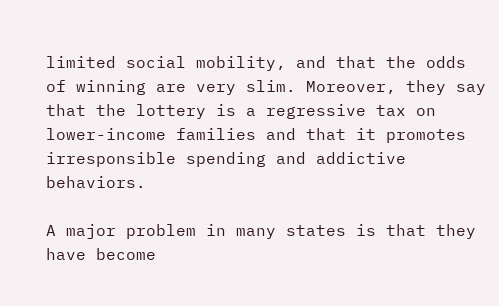limited social mobility, and that the odds of winning are very slim. Moreover, they say that the lottery is a regressive tax on lower-income families and that it promotes irresponsible spending and addictive behaviors.

A major problem in many states is that they have become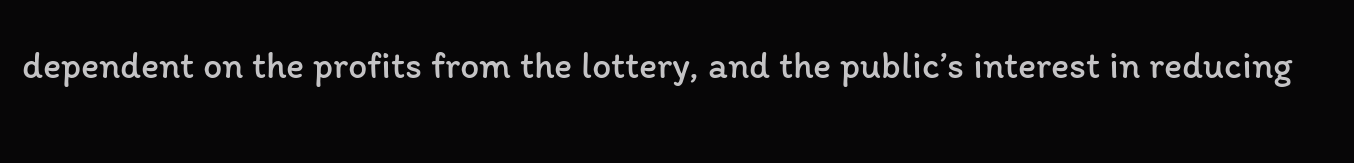dependent on the profits from the lottery, and the public’s interest in reducing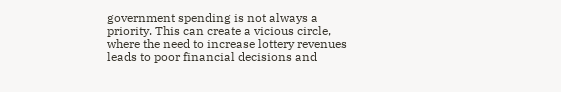government spending is not always a priority. This can create a vicious circle, where the need to increase lottery revenues leads to poor financial decisions and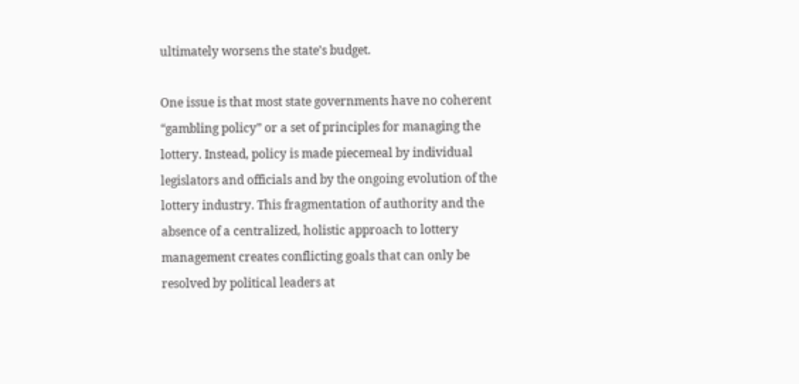ultimately worsens the state’s budget.

One issue is that most state governments have no coherent “gambling policy” or a set of principles for managing the lottery. Instead, policy is made piecemeal by individual legislators and officials and by the ongoing evolution of the lottery industry. This fragmentation of authority and the absence of a centralized, holistic approach to lottery management creates conflicting goals that can only be resolved by political leaders at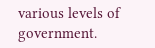various levels of government.